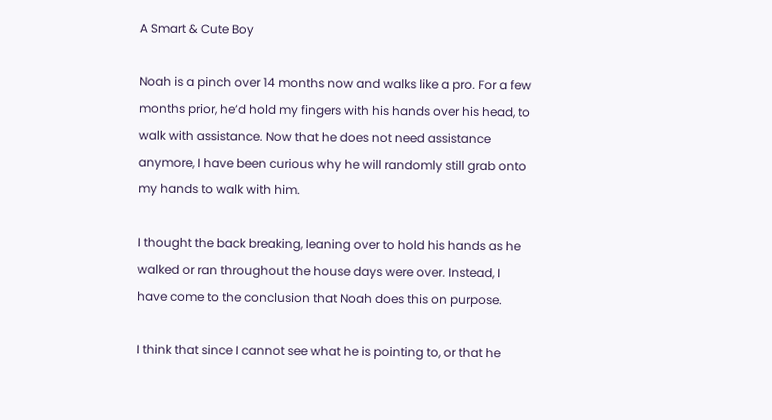A Smart & Cute Boy

Noah is a pinch over 14 months now and walks like a pro. For a few months prior, he’d hold my fingers with his hands over his head, to walk with assistance. Now that he does not need assistance anymore, I have been curious why he will randomly still grab onto my hands to walk with him.

I thought the back breaking, leaning over to hold his hands as he walked or ran throughout the house days were over. Instead, I have come to the conclusion that Noah does this on purpose.

I think that since I cannot see what he is pointing to, or that he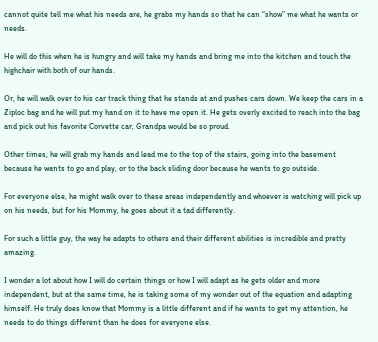cannot quite tell me what his needs are, he grabs my hands so that he can “show” me what he wants or needs.

He will do this when he is hungry and will take my hands and bring me into the kitchen and touch the highchair with both of our hands.

Or, he will walk over to his car track thing that he stands at and pushes cars down. We keep the cars in a Ziploc bag and he will put my hand on it to have me open it. He gets overly excited to reach into the bag and pick out his favorite Corvette car, Grandpa would be so proud.

Other times, he will grab my hands and lead me to the top of the stairs, going into the basement because he wants to go and play, or to the back sliding door because he wants to go outside.

For everyone else, he might walk over to these areas independently and whoever is watching will pick up on his needs, but for his Mommy, he goes about it a tad differently.

For such a little guy, the way he adapts to others and their different abilities is incredible and pretty amazing.

I wonder a lot about how I will do certain things or how I will adapt as he gets older and more independent, but at the same time, he is taking some of my wonder out of the equation and adapting himself. He truly does know that Mommy is a little different and if he wants to get my attention, he needs to do things different than he does for everyone else.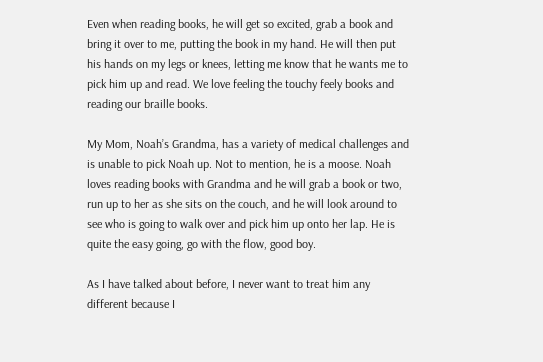Even when reading books, he will get so excited, grab a book and bring it over to me, putting the book in my hand. He will then put his hands on my legs or knees, letting me know that he wants me to pick him up and read. We love feeling the touchy feely books and reading our braille books.

My Mom, Noah’s Grandma, has a variety of medical challenges and is unable to pick Noah up. Not to mention, he is a moose. Noah loves reading books with Grandma and he will grab a book or two, run up to her as she sits on the couch, and he will look around to see who is going to walk over and pick him up onto her lap. He is quite the easy going, go with the flow, good boy.

As I have talked about before, I never want to treat him any different because I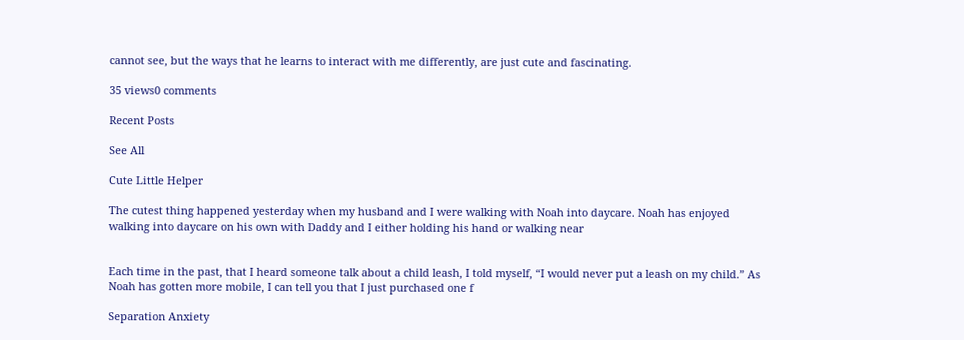cannot see, but the ways that he learns to interact with me differently, are just cute and fascinating.

35 views0 comments

Recent Posts

See All

Cute Little Helper

The cutest thing happened yesterday when my husband and I were walking with Noah into daycare. Noah has enjoyed walking into daycare on his own with Daddy and I either holding his hand or walking near


Each time in the past, that I heard someone talk about a child leash, I told myself, “I would never put a leash on my child.” As Noah has gotten more mobile, I can tell you that I just purchased one f

Separation Anxiety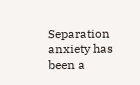Separation anxiety has been a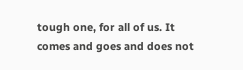tough one, for all of us. It comes and goes and does not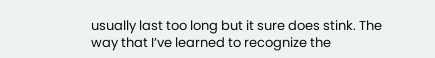usually last too long but it sure does stink. The way that I’ve learned to recognize the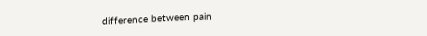difference between pain